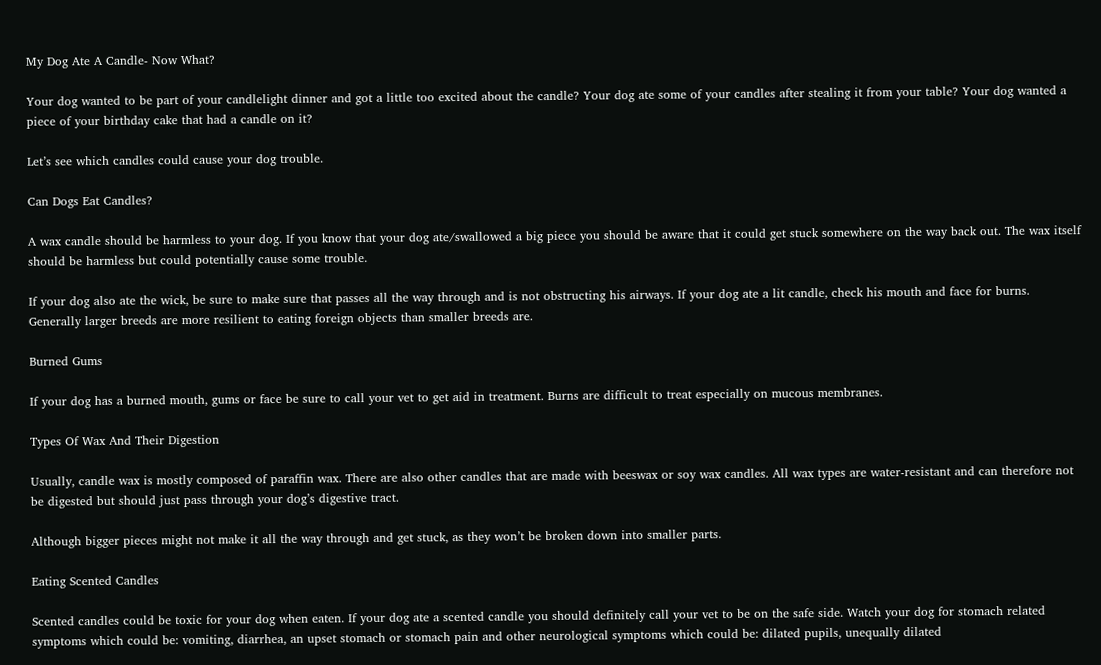My Dog Ate A Candle- Now What?

Your dog wanted to be part of your candlelight dinner and got a little too excited about the candle? Your dog ate some of your candles after stealing it from your table? Your dog wanted a piece of your birthday cake that had a candle on it?

Let’s see which candles could cause your dog trouble.

Can Dogs Eat Candles?

A wax candle should be harmless to your dog. If you know that your dog ate/swallowed a big piece you should be aware that it could get stuck somewhere on the way back out. The wax itself should be harmless but could potentially cause some trouble.

If your dog also ate the wick, be sure to make sure that passes all the way through and is not obstructing his airways. If your dog ate a lit candle, check his mouth and face for burns. Generally larger breeds are more resilient to eating foreign objects than smaller breeds are.

Burned Gums

If your dog has a burned mouth, gums or face be sure to call your vet to get aid in treatment. Burns are difficult to treat especially on mucous membranes.

Types Of Wax And Their Digestion

Usually, candle wax is mostly composed of paraffin wax. There are also other candles that are made with beeswax or soy wax candles. All wax types are water-resistant and can therefore not be digested but should just pass through your dog’s digestive tract.

Although bigger pieces might not make it all the way through and get stuck, as they won’t be broken down into smaller parts.

Eating Scented Candles

Scented candles could be toxic for your dog when eaten. If your dog ate a scented candle you should definitely call your vet to be on the safe side. Watch your dog for stomach related symptoms which could be: vomiting, diarrhea, an upset stomach or stomach pain and other neurological symptoms which could be: dilated pupils, unequally dilated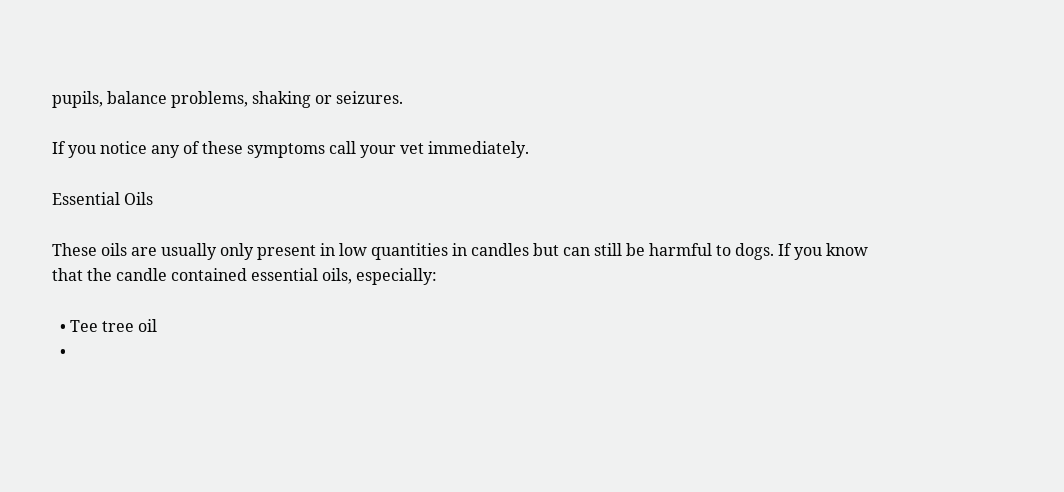pupils, balance problems, shaking or seizures.

If you notice any of these symptoms call your vet immediately.

Essential Oils

These oils are usually only present in low quantities in candles but can still be harmful to dogs. If you know that the candle contained essential oils, especially:

  • Tee tree oil
  •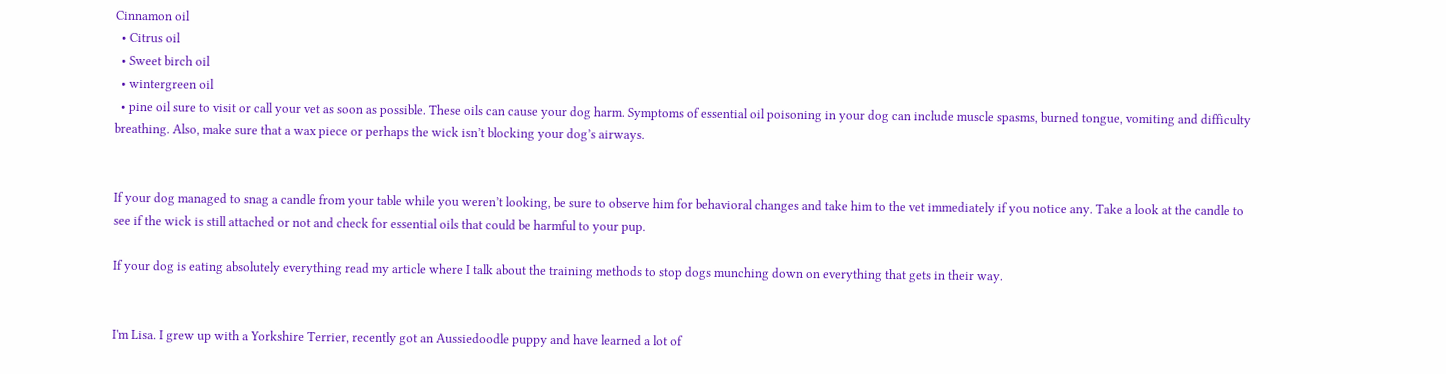Cinnamon oil
  • Citrus oil
  • Sweet birch oil
  • wintergreen oil
  • pine oil sure to visit or call your vet as soon as possible. These oils can cause your dog harm. Symptoms of essential oil poisoning in your dog can include muscle spasms, burned tongue, vomiting and difficulty breathing. Also, make sure that a wax piece or perhaps the wick isn’t blocking your dog’s airways.


If your dog managed to snag a candle from your table while you weren’t looking, be sure to observe him for behavioral changes and take him to the vet immediately if you notice any. Take a look at the candle to see if the wick is still attached or not and check for essential oils that could be harmful to your pup.

If your dog is eating absolutely everything read my article where I talk about the training methods to stop dogs munching down on everything that gets in their way.


I'm Lisa. I grew up with a Yorkshire Terrier, recently got an Aussiedoodle puppy and have learned a lot of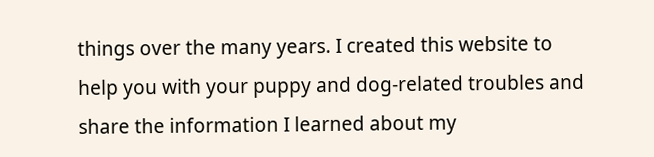things over the many years. I created this website to help you with your puppy and dog-related troubles and share the information I learned about my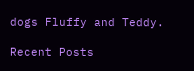dogs Fluffy and Teddy.

Recent Posts